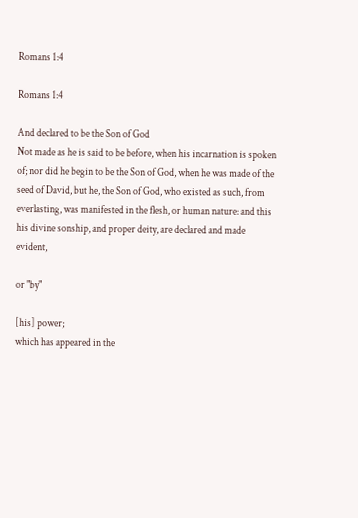Romans 1:4

Romans 1:4

And declared to be the Son of God
Not made as he is said to be before, when his incarnation is spoken of; nor did he begin to be the Son of God, when he was made of the seed of David, but he, the Son of God, who existed as such, from everlasting, was manifested in the flesh, or human nature: and this his divine sonship, and proper deity, are declared and made evident,

or "by"

[his] power;
which has appeared in the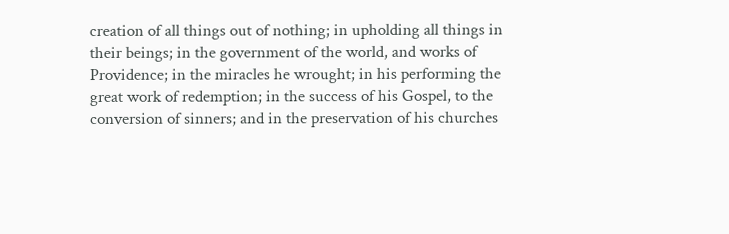creation of all things out of nothing; in upholding all things in their beings; in the government of the world, and works of Providence; in the miracles he wrought; in his performing the great work of redemption; in the success of his Gospel, to the conversion of sinners; and in the preservation of his churches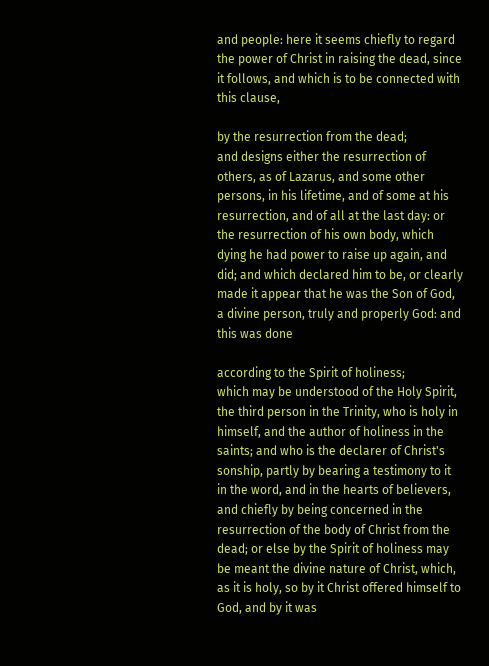and people: here it seems chiefly to regard the power of Christ in raising the dead, since it follows, and which is to be connected with this clause,

by the resurrection from the dead;
and designs either the resurrection of others, as of Lazarus, and some other persons, in his lifetime, and of some at his resurrection, and of all at the last day: or the resurrection of his own body, which dying he had power to raise up again, and did; and which declared him to be, or clearly made it appear that he was the Son of God, a divine person, truly and properly God: and this was done

according to the Spirit of holiness;
which may be understood of the Holy Spirit, the third person in the Trinity, who is holy in himself, and the author of holiness in the saints; and who is the declarer of Christ's sonship, partly by bearing a testimony to it in the word, and in the hearts of believers, and chiefly by being concerned in the resurrection of the body of Christ from the dead; or else by the Spirit of holiness may be meant the divine nature of Christ, which, as it is holy, so by it Christ offered himself to God, and by it was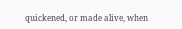quickened, or made alive, when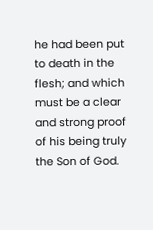he had been put to death in the flesh; and which must be a clear and strong proof of his being truly the Son of God.